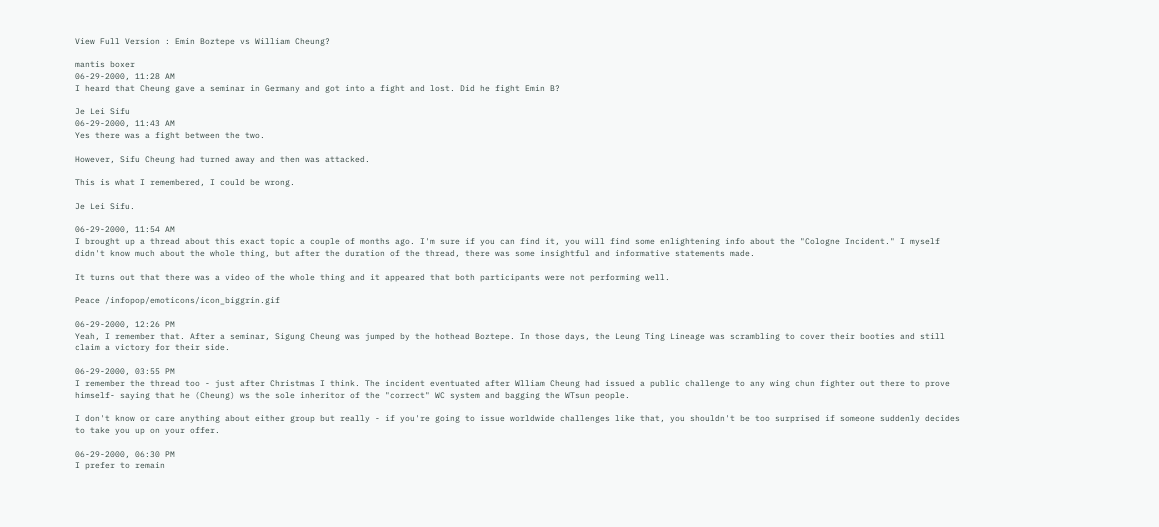View Full Version : Emin Boztepe vs William Cheung?

mantis boxer
06-29-2000, 11:28 AM
I heard that Cheung gave a seminar in Germany and got into a fight and lost. Did he fight Emin B?

Je Lei Sifu
06-29-2000, 11:43 AM
Yes there was a fight between the two.

However, Sifu Cheung had turned away and then was attacked.

This is what I remembered, I could be wrong.

Je Lei Sifu.

06-29-2000, 11:54 AM
I brought up a thread about this exact topic a couple of months ago. I'm sure if you can find it, you will find some enlightening info about the "Cologne Incident." I myself didn't know much about the whole thing, but after the duration of the thread, there was some insightful and informative statements made.

It turns out that there was a video of the whole thing and it appeared that both participants were not performing well.

Peace /infopop/emoticons/icon_biggrin.gif

06-29-2000, 12:26 PM
Yeah, I remember that. After a seminar, Sigung Cheung was jumped by the hothead Boztepe. In those days, the Leung Ting Lineage was scrambling to cover their booties and still claim a victory for their side.

06-29-2000, 03:55 PM
I remember the thread too - just after Christmas I think. The incident eventuated after Wlliam Cheung had issued a public challenge to any wing chun fighter out there to prove himself- saying that he (Cheung) ws the sole inheritor of the "correct" WC system and bagging the WTsun people.

I don't know or care anything about either group but really - if you're going to issue worldwide challenges like that, you shouldn't be too surprised if someone suddenly decides to take you up on your offer.

06-29-2000, 06:30 PM
I prefer to remain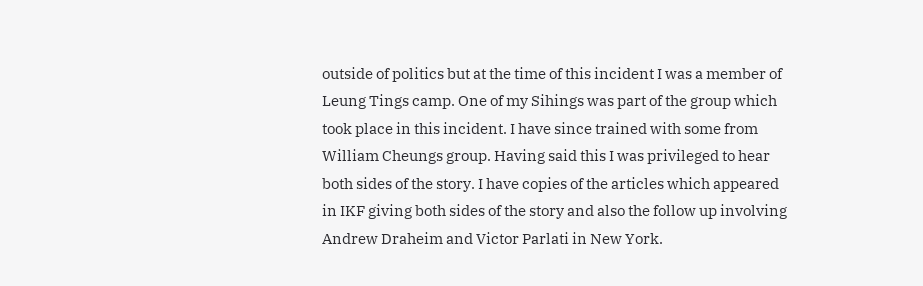outside of politics but at the time of this incident I was a member of Leung Tings camp. One of my Sihings was part of the group which took place in this incident. I have since trained with some from William Cheungs group. Having said this I was privileged to hear both sides of the story. I have copies of the articles which appeared in IKF giving both sides of the story and also the follow up involving Andrew Draheim and Victor Parlati in New York.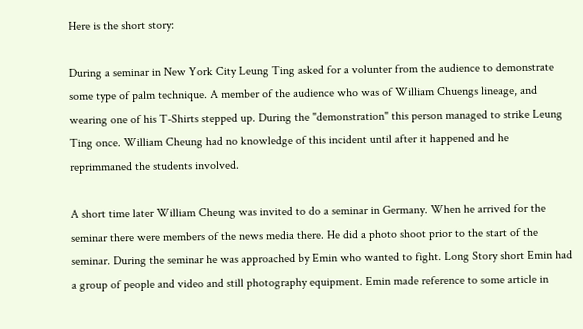Here is the short story:

During a seminar in New York City Leung Ting asked for a volunter from the audience to demonstrate some type of palm technique. A member of the audience who was of William Chuengs lineage, and wearing one of his T-Shirts stepped up. During the "demonstration" this person managed to strike Leung Ting once. William Cheung had no knowledge of this incident until after it happened and he reprimmaned the students involved.

A short time later William Cheung was invited to do a seminar in Germany. When he arrived for the seminar there were members of the news media there. He did a photo shoot prior to the start of the seminar. During the seminar he was approached by Emin who wanted to fight. Long Story short Emin had a group of people and video and still photography equipment. Emin made reference to some article in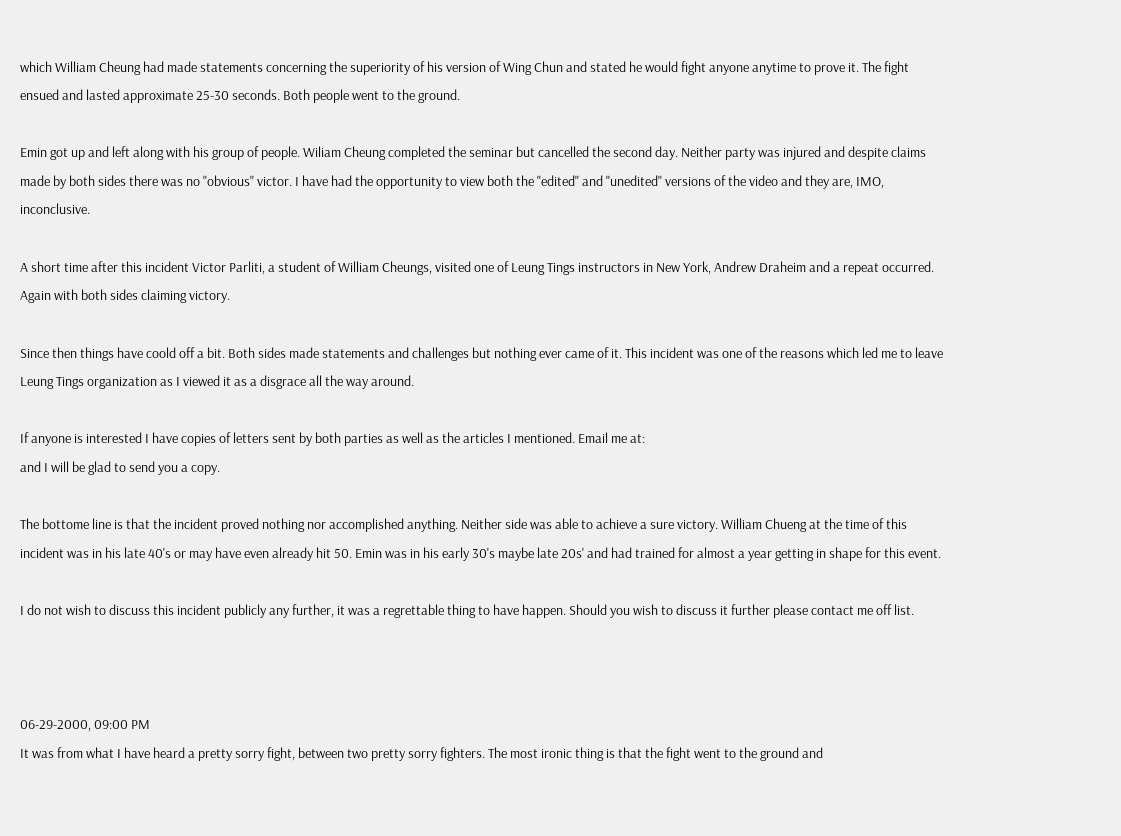which William Cheung had made statements concerning the superiority of his version of Wing Chun and stated he would fight anyone anytime to prove it. The fight ensued and lasted approximate 25-30 seconds. Both people went to the ground.

Emin got up and left along with his group of people. Wiliam Cheung completed the seminar but cancelled the second day. Neither party was injured and despite claims made by both sides there was no "obvious" victor. I have had the opportunity to view both the "edited" and "unedited" versions of the video and they are, IMO, inconclusive.

A short time after this incident Victor Parliti, a student of William Cheungs, visited one of Leung Tings instructors in New York, Andrew Draheim and a repeat occurred. Again with both sides claiming victory.

Since then things have coold off a bit. Both sides made statements and challenges but nothing ever came of it. This incident was one of the reasons which led me to leave Leung Tings organization as I viewed it as a disgrace all the way around.

If anyone is interested I have copies of letters sent by both parties as well as the articles I mentioned. Email me at:
and I will be glad to send you a copy.

The bottome line is that the incident proved nothing nor accomplished anything. Neither side was able to achieve a sure victory. William Chueng at the time of this incident was in his late 40's or may have even already hit 50. Emin was in his early 30's maybe late 20s' and had trained for almost a year getting in shape for this event.

I do not wish to discuss this incident publicly any further, it was a regrettable thing to have happen. Should you wish to discuss it further please contact me off list.



06-29-2000, 09:00 PM
It was from what I have heard a pretty sorry fight, between two pretty sorry fighters. The most ironic thing is that the fight went to the ground and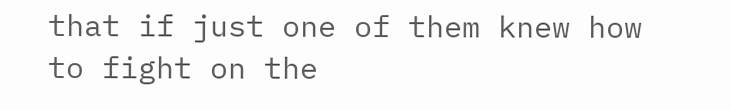that if just one of them knew how to fight on the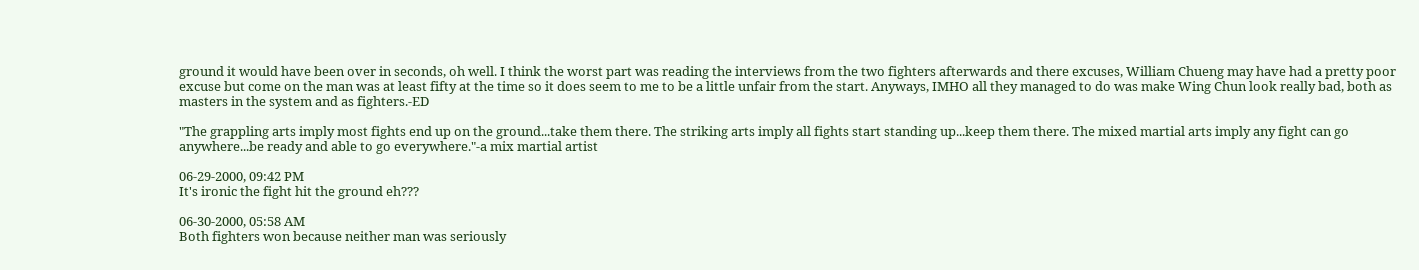ground it would have been over in seconds, oh well. I think the worst part was reading the interviews from the two fighters afterwards and there excuses, William Chueng may have had a pretty poor excuse but come on the man was at least fifty at the time so it does seem to me to be a little unfair from the start. Anyways, IMHO all they managed to do was make Wing Chun look really bad, both as masters in the system and as fighters.-ED

"The grappling arts imply most fights end up on the ground...take them there. The striking arts imply all fights start standing up...keep them there. The mixed martial arts imply any fight can go anywhere...be ready and able to go everywhere."-a mix martial artist

06-29-2000, 09:42 PM
It's ironic the fight hit the ground eh???

06-30-2000, 05:58 AM
Both fighters won because neither man was seriously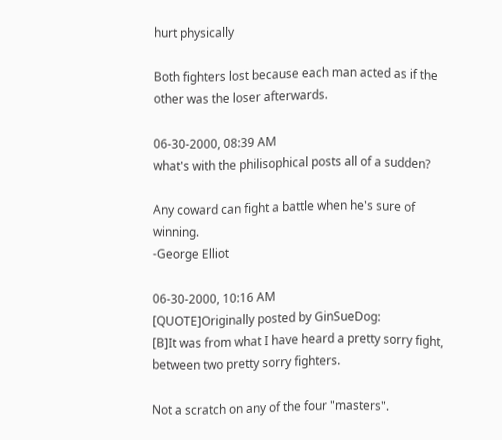hurt physically

Both fighters lost because each man acted as if the other was the loser afterwards.

06-30-2000, 08:39 AM
what's with the philisophical posts all of a sudden?

Any coward can fight a battle when he's sure of winning.
-George Elliot

06-30-2000, 10:16 AM
[QUOTE]Originally posted by GinSueDog:
[B]It was from what I have heard a pretty sorry fight, between two pretty sorry fighters.

Not a scratch on any of the four "masters".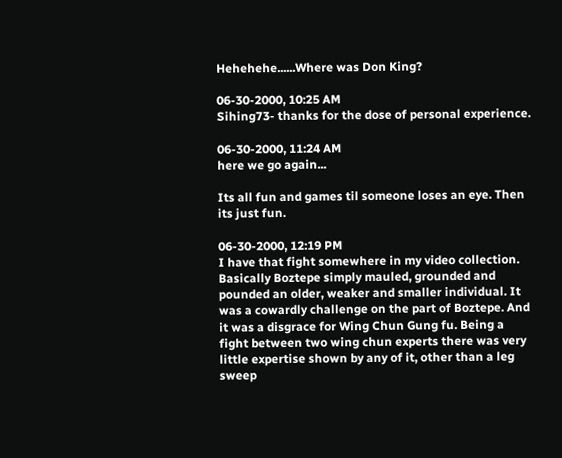Hehehehe......Where was Don King?

06-30-2000, 10:25 AM
Sihing73- thanks for the dose of personal experience.

06-30-2000, 11:24 AM
here we go again...

Its all fun and games til someone loses an eye. Then its just fun.

06-30-2000, 12:19 PM
I have that fight somewhere in my video collection. Basically Boztepe simply mauled, grounded and pounded an older, weaker and smaller individual. It was a cowardly challenge on the part of Boztepe. And it was a disgrace for Wing Chun Gung fu. Being a fight between two wing chun experts there was very little expertise shown by any of it, other than a leg sweep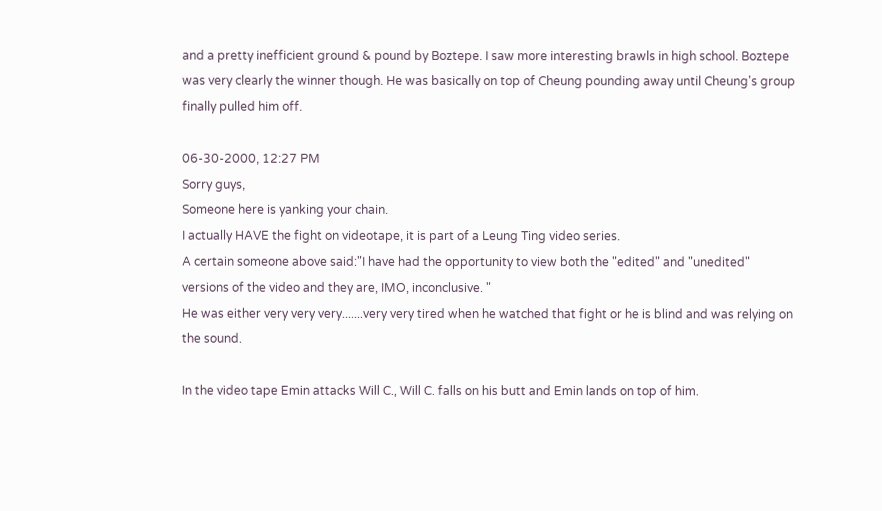and a pretty inefficient ground & pound by Boztepe. I saw more interesting brawls in high school. Boztepe was very clearly the winner though. He was basically on top of Cheung pounding away until Cheung's group finally pulled him off.

06-30-2000, 12:27 PM
Sorry guys,
Someone here is yanking your chain.
I actually HAVE the fight on videotape, it is part of a Leung Ting video series.
A certain someone above said:"I have had the opportunity to view both the "edited" and "unedited" versions of the video and they are, IMO, inconclusive. "
He was either very very very.......very very tired when he watched that fight or he is blind and was relying on the sound.

In the video tape Emin attacks Will C., Will C. falls on his butt and Emin lands on top of him.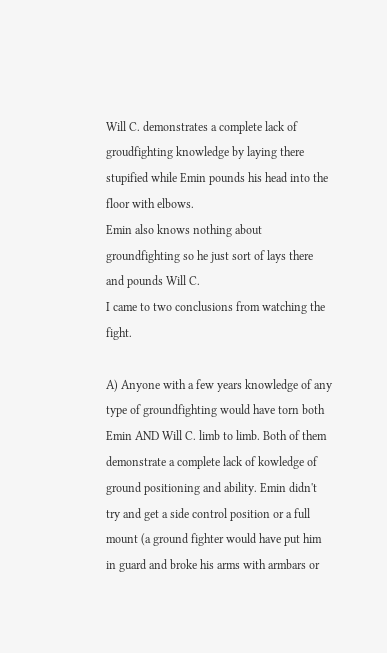Will C. demonstrates a complete lack of groudfighting knowledge by laying there stupified while Emin pounds his head into the floor with elbows.
Emin also knows nothing about groundfighting so he just sort of lays there and pounds Will C.
I came to two conclusions from watching the fight.

A) Anyone with a few years knowledge of any type of groundfighting would have torn both Emin AND Will C. limb to limb. Both of them demonstrate a complete lack of kowledge of ground positioning and ability. Emin didn't try and get a side control position or a full mount (a ground fighter would have put him in guard and broke his arms with armbars or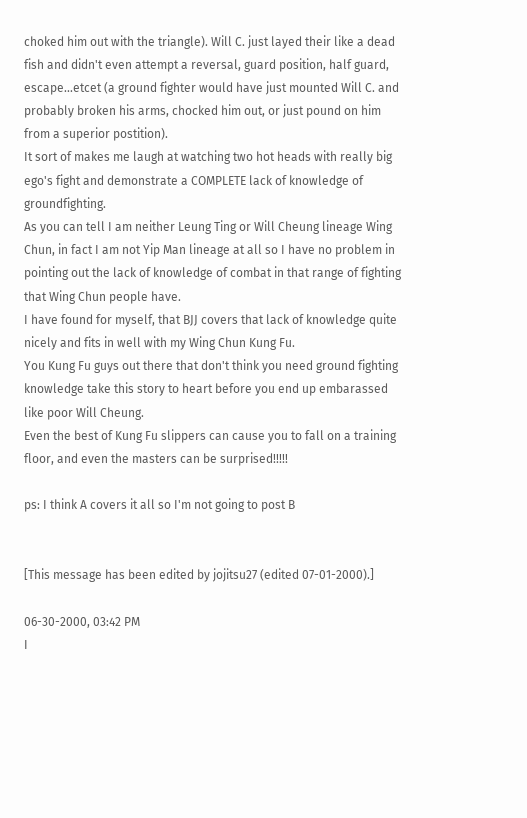choked him out with the triangle). Will C. just layed their like a dead fish and didn't even attempt a reversal, guard position, half guard, escape...etcet (a ground fighter would have just mounted Will C. and probably broken his arms, chocked him out, or just pound on him from a superior postition).
It sort of makes me laugh at watching two hot heads with really big ego's fight and demonstrate a COMPLETE lack of knowledge of groundfighting.
As you can tell I am neither Leung Ting or Will Cheung lineage Wing Chun, in fact I am not Yip Man lineage at all so I have no problem in pointing out the lack of knowledge of combat in that range of fighting that Wing Chun people have.
I have found for myself, that BJJ covers that lack of knowledge quite nicely and fits in well with my Wing Chun Kung Fu.
You Kung Fu guys out there that don't think you need ground fighting knowledge take this story to heart before you end up embarassed like poor Will Cheung.
Even the best of Kung Fu slippers can cause you to fall on a training floor, and even the masters can be surprised!!!!!

ps: I think A covers it all so I'm not going to post B


[This message has been edited by jojitsu27 (edited 07-01-2000).]

06-30-2000, 03:42 PM
I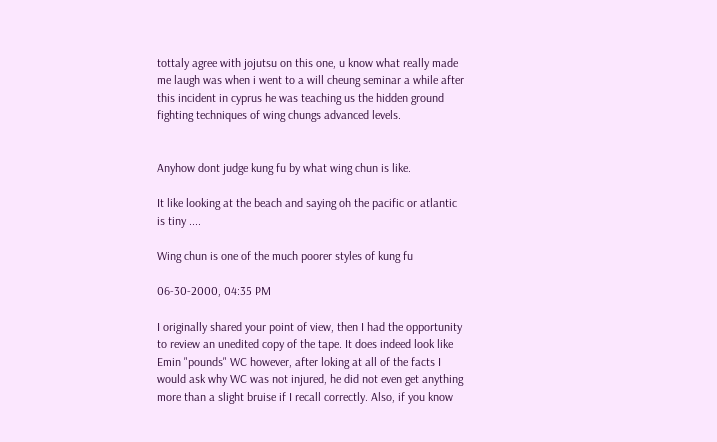tottaly agree with jojutsu on this one, u know what really made me laugh was when i went to a will cheung seminar a while after this incident in cyprus he was teaching us the hidden ground fighting techniques of wing chungs advanced levels.


Anyhow dont judge kung fu by what wing chun is like.

It like looking at the beach and saying oh the pacific or atlantic is tiny ....

Wing chun is one of the much poorer styles of kung fu

06-30-2000, 04:35 PM

I originally shared your point of view, then I had the opportunity to review an unedited copy of the tape. It does indeed look like Emin "pounds" WC however, after loking at all of the facts I would ask why WC was not injured, he did not even get anything more than a slight bruise if I recall correctly. Also, if you know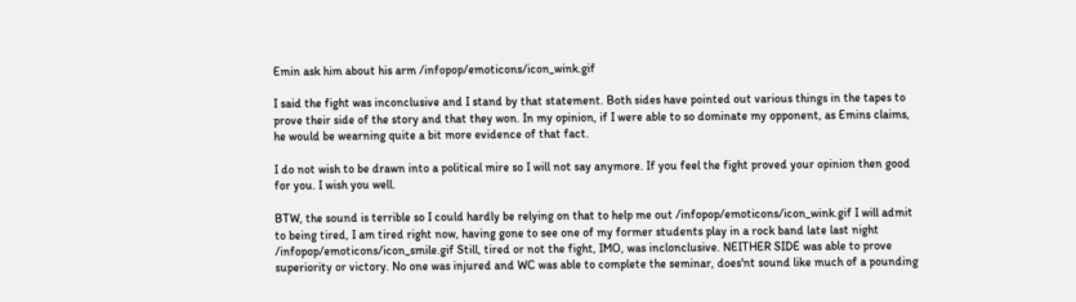Emin ask him about his arm /infopop/emoticons/icon_wink.gif

I said the fight was inconclusive and I stand by that statement. Both sides have pointed out various things in the tapes to prove their side of the story and that they won. In my opinion, if I were able to so dominate my opponent, as Emins claims, he would be wearning quite a bit more evidence of that fact.

I do not wish to be drawn into a political mire so I will not say anymore. If you feel the fight proved your opinion then good for you. I wish you well.

BTW, the sound is terrible so I could hardly be relying on that to help me out /infopop/emoticons/icon_wink.gif I will admit to being tired, I am tired right now, having gone to see one of my former students play in a rock band late last night /infopop/emoticons/icon_smile.gif Still, tired or not the fight, IMO, was inclonclusive. NEITHER SIDE was able to prove superiority or victory. No one was injured and WC was able to complete the seminar, does'nt sound like much of a pounding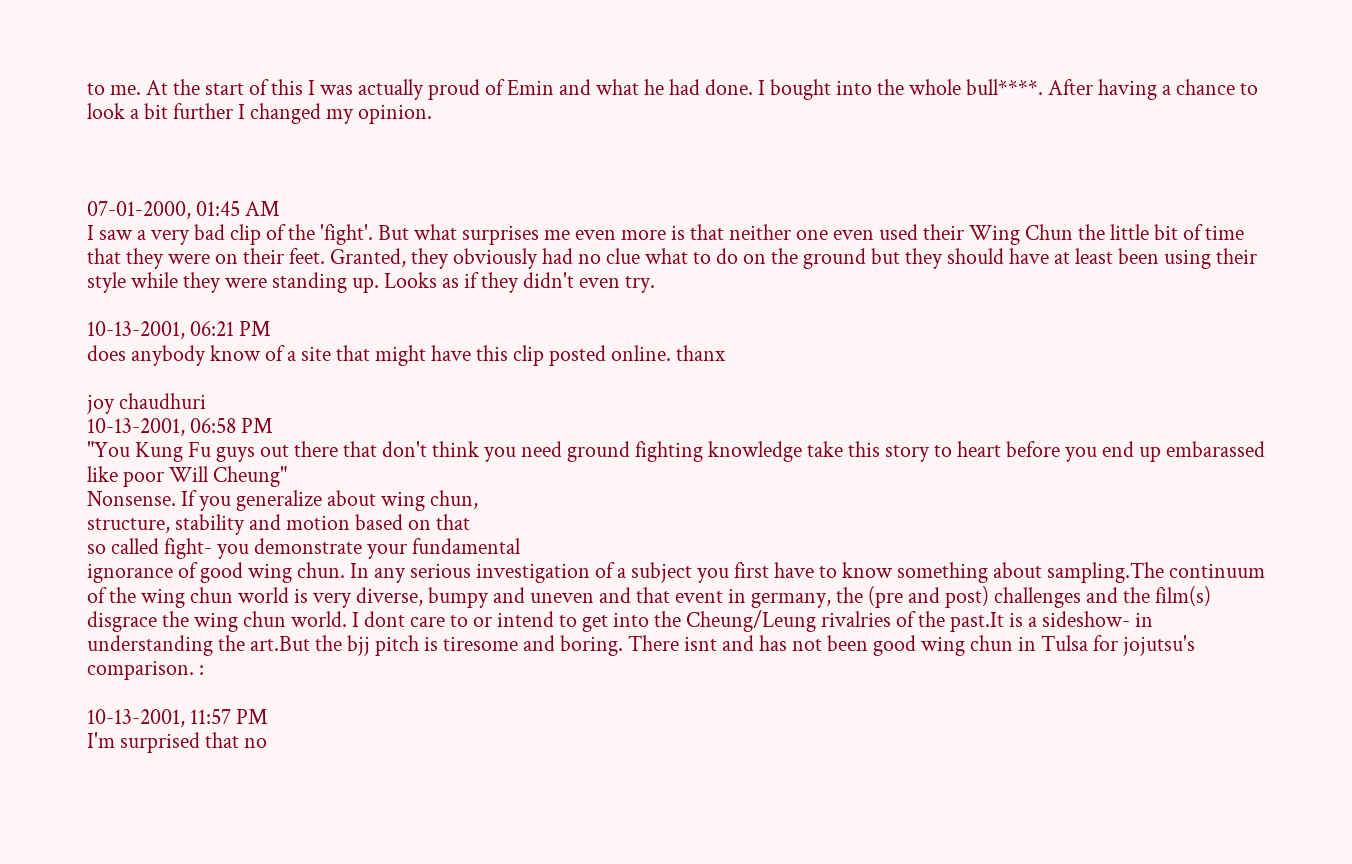to me. At the start of this I was actually proud of Emin and what he had done. I bought into the whole bull****. After having a chance to look a bit further I changed my opinion.



07-01-2000, 01:45 AM
I saw a very bad clip of the 'fight'. But what surprises me even more is that neither one even used their Wing Chun the little bit of time that they were on their feet. Granted, they obviously had no clue what to do on the ground but they should have at least been using their style while they were standing up. Looks as if they didn't even try.

10-13-2001, 06:21 PM
does anybody know of a site that might have this clip posted online. thanx

joy chaudhuri
10-13-2001, 06:58 PM
"You Kung Fu guys out there that don't think you need ground fighting knowledge take this story to heart before you end up embarassed like poor Will Cheung"
Nonsense. If you generalize about wing chun,
structure, stability and motion based on that
so called fight- you demonstrate your fundamental
ignorance of good wing chun. In any serious investigation of a subject you first have to know something about sampling.The continuum of the wing chun world is very diverse, bumpy and uneven and that event in germany, the (pre and post) challenges and the film(s) disgrace the wing chun world. I dont care to or intend to get into the Cheung/Leung rivalries of the past.It is a sideshow- in understanding the art.But the bjj pitch is tiresome and boring. There isnt and has not been good wing chun in Tulsa for jojutsu's comparison. :

10-13-2001, 11:57 PM
I'm surprised that no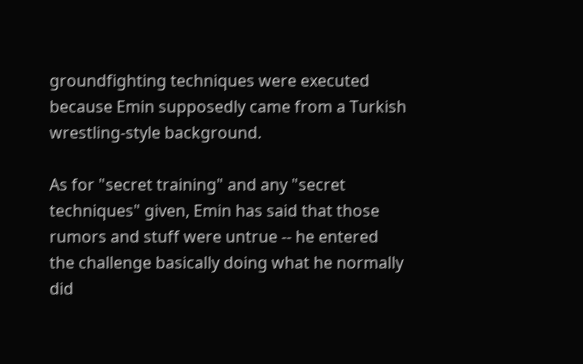groundfighting techniques were executed because Emin supposedly came from a Turkish wrestling-style background.

As for "secret training" and any "secret techniques" given, Emin has said that those rumors and stuff were untrue -- he entered the challenge basically doing what he normally did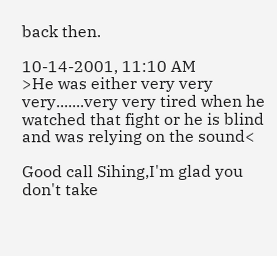back then.

10-14-2001, 11:10 AM
>He was either very very very.......very very tired when he watched that fight or he is blind and was relying on the sound<

Good call Sihing,I'm glad you don't take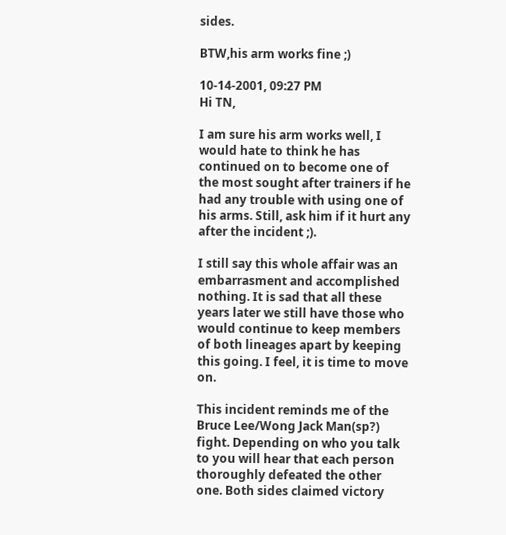sides.

BTW,his arm works fine ;)

10-14-2001, 09:27 PM
Hi TN,

I am sure his arm works well, I would hate to think he has continued on to become one of the most sought after trainers if he had any trouble with using one of his arms. Still, ask him if it hurt any after the incident ;).

I still say this whole affair was an embarrasment and accomplished nothing. It is sad that all these years later we still have those who would continue to keep members of both lineages apart by keeping this going. I feel, it is time to move on.

This incident reminds me of the Bruce Lee/Wong Jack Man(sp?) fight. Depending on who you talk to you will hear that each person thoroughly defeated the other one. Both sides claimed victory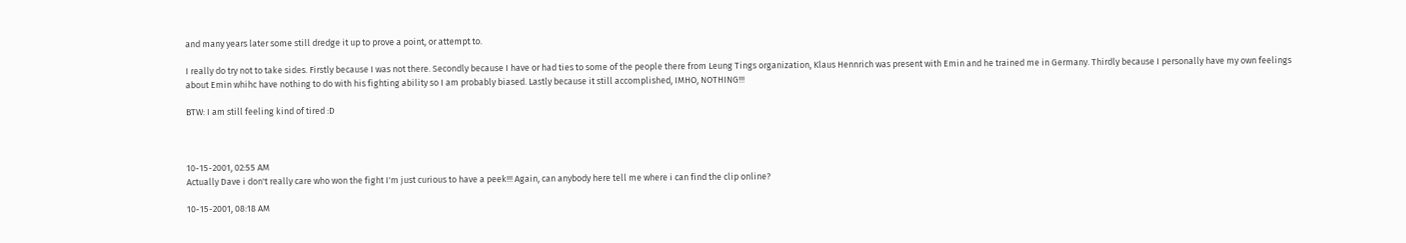and many years later some still dredge it up to prove a point, or attempt to.

I really do try not to take sides. Firstly because I was not there. Secondly because I have or had ties to some of the people there from Leung Tings organization, Klaus Hennrich was present with Emin and he trained me in Germany. Thirdly because I personally have my own feelings about Emin whihc have nothing to do with his fighting ability so I am probably biased. Lastly because it still accomplished, IMHO, NOTHING!!!

BTW: I am still feeling kind of tired :D



10-15-2001, 02:55 AM
Actually Dave i don't really care who won the fight I'm just curious to have a peek!!! Again, can anybody here tell me where i can find the clip online?

10-15-2001, 08:18 AM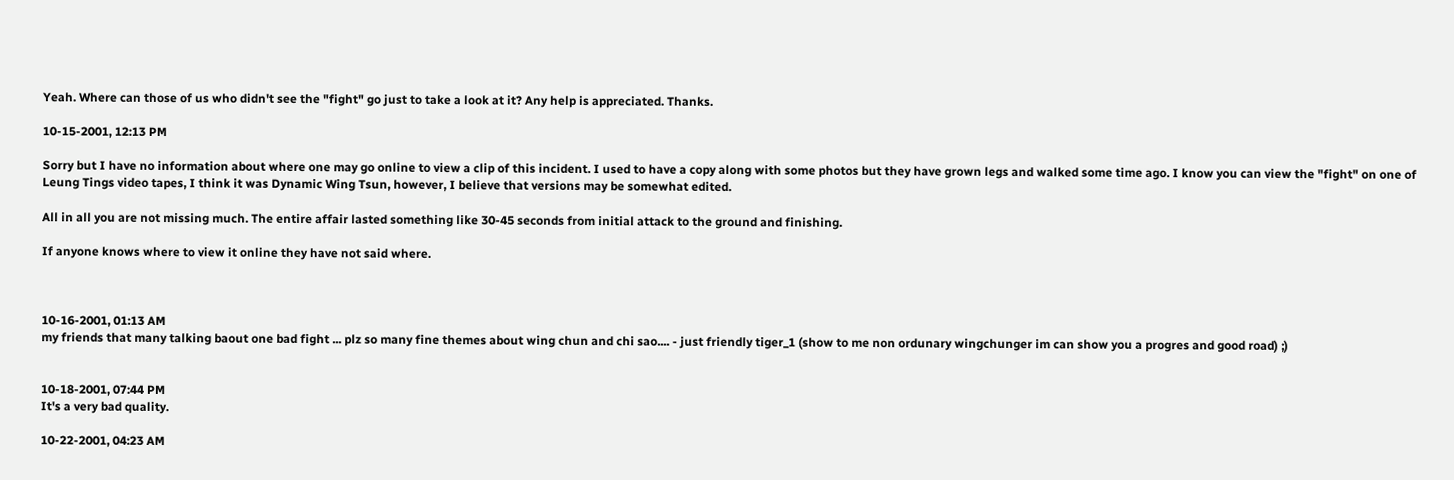Yeah. Where can those of us who didn't see the "fight" go just to take a look at it? Any help is appreciated. Thanks.

10-15-2001, 12:13 PM

Sorry but I have no information about where one may go online to view a clip of this incident. I used to have a copy along with some photos but they have grown legs and walked some time ago. I know you can view the "fight" on one of Leung Tings video tapes, I think it was Dynamic Wing Tsun, however, I believe that versions may be somewhat edited.

All in all you are not missing much. The entire affair lasted something like 30-45 seconds from initial attack to the ground and finishing.

If anyone knows where to view it online they have not said where.



10-16-2001, 01:13 AM
my friends that many talking baout one bad fight ... plz so many fine themes about wing chun and chi sao.... - just friendly tiger_1 (show to me non ordunary wingchunger im can show you a progres and good road) ;)


10-18-2001, 07:44 PM
It's a very bad quality.

10-22-2001, 04:23 AM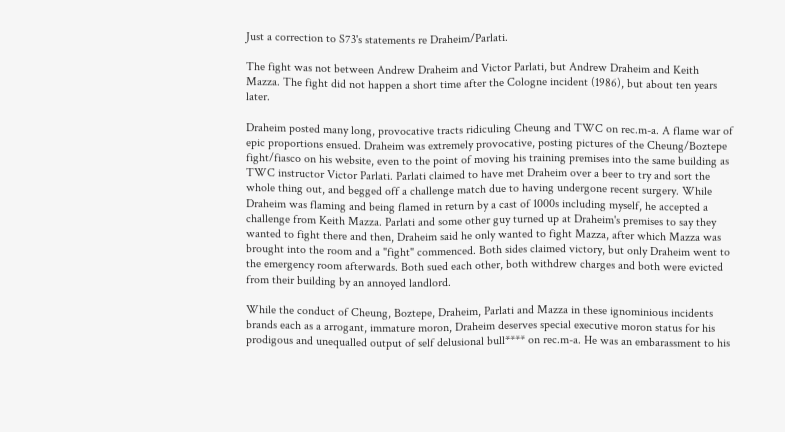Just a correction to S73's statements re Draheim/Parlati.

The fight was not between Andrew Draheim and Victor Parlati, but Andrew Draheim and Keith Mazza. The fight did not happen a short time after the Cologne incident (1986), but about ten years later.

Draheim posted many long, provocative tracts ridiculing Cheung and TWC on rec.m-a. A flame war of epic proportions ensued. Draheim was extremely provocative, posting pictures of the Cheung/Boztepe fight/fiasco on his website, even to the point of moving his training premises into the same building as TWC instructor Victor Parlati. Parlati claimed to have met Draheim over a beer to try and sort the whole thing out, and begged off a challenge match due to having undergone recent surgery. While Draheim was flaming and being flamed in return by a cast of 1000s including myself, he accepted a challenge from Keith Mazza. Parlati and some other guy turned up at Draheim's premises to say they wanted to fight there and then, Draheim said he only wanted to fight Mazza, after which Mazza was brought into the room and a "fight" commenced. Both sides claimed victory, but only Draheim went to the emergency room afterwards. Both sued each other, both withdrew charges and both were evicted from their building by an annoyed landlord.

While the conduct of Cheung, Boztepe, Draheim, Parlati and Mazza in these ignominious incidents brands each as a arrogant, immature moron, Draheim deserves special executive moron status for his prodigous and unequalled output of self delusional bull**** on rec.m-a. He was an embarassment to his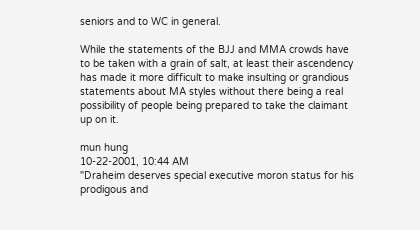seniors and to WC in general.

While the statements of the BJJ and MMA crowds have to be taken with a grain of salt, at least their ascendency has made it more difficult to make insulting or grandious statements about MA styles without there being a real possibility of people being prepared to take the claimant up on it.

mun hung
10-22-2001, 10:44 AM
"Draheim deserves special executive moron status for his prodigous and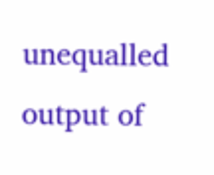unequalled output of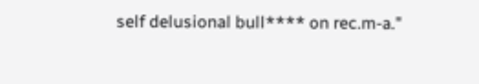self delusional bull**** on rec.m-a."